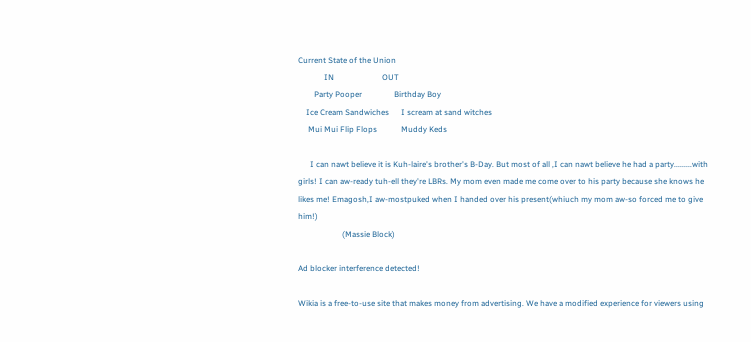Current State of the Union
             IN                        OUT
        Party Pooper                Birthday Boy
    Ice Cream Sandwiches      I scream at sand witches
     Mui Mui Flip Flops            Muddy Keds

      I can nawt believe it is Kuh-laire's brother's B-Day. But most of all ,I can nawt believe he had a party.........with girls! I can aw-ready tuh-ell they're LBRs. My mom even made me come over to his party because she knows he likes me! Emagosh,I aw-mostpuked when I handed over his present(whiuch my mom aw-so forced me to give him!)
                      (Massie Block)

Ad blocker interference detected!

Wikia is a free-to-use site that makes money from advertising. We have a modified experience for viewers using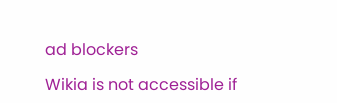ad blockers

Wikia is not accessible if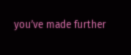you’ve made further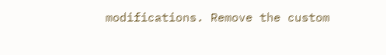modifications. Remove the custom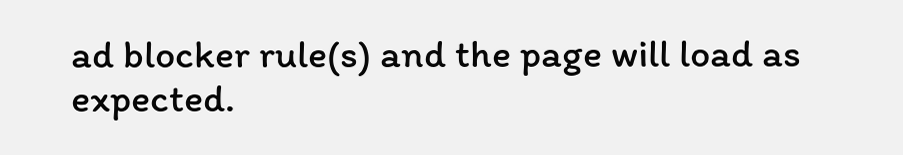ad blocker rule(s) and the page will load as expected.